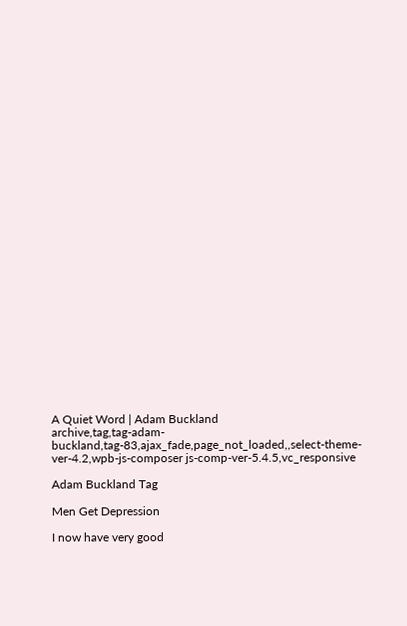A Quiet Word | Adam Buckland
archive,tag,tag-adam-buckland,tag-83,ajax_fade,page_not_loaded,,select-theme-ver-4.2,wpb-js-composer js-comp-ver-5.4.5,vc_responsive

Adam Buckland Tag

Men Get Depression

I now have very good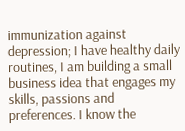immunization against depression; I have healthy daily routines, I am building a small business idea that engages my skills, passions and preferences. I know the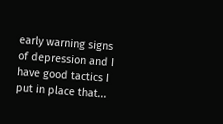early warning signs of depression and I have good tactics I put in place that...